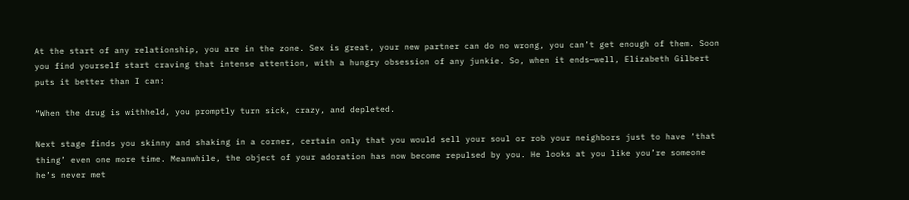At the start of any relationship, you are in the zone. Sex is great, your new partner can do no wrong, you can’t get enough of them. Soon you find yourself start craving that intense attention, with a hungry obsession of any junkie. So, when it ends—well, Elizabeth Gilbert puts it better than I can:

“When the drug is withheld, you promptly turn sick, crazy, and depleted.

Next stage finds you skinny and shaking in a corner, certain only that you would sell your soul or rob your neighbors just to have ‘that thing’ even one more time. Meanwhile, the object of your adoration has now become repulsed by you. He looks at you like you’re someone he’s never met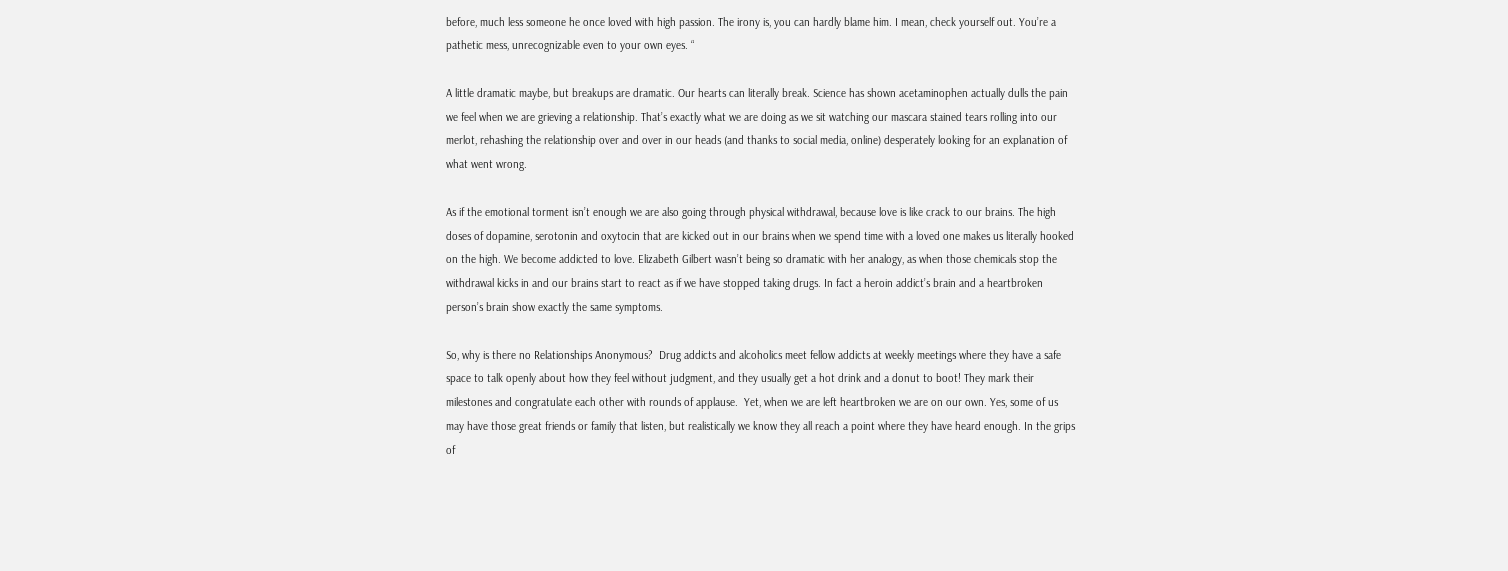before, much less someone he once loved with high passion. The irony is, you can hardly blame him. I mean, check yourself out. You’re a pathetic mess, unrecognizable even to your own eyes. “

A little dramatic maybe, but breakups are dramatic. Our hearts can literally break. Science has shown acetaminophen actually dulls the pain we feel when we are grieving a relationship. That’s exactly what we are doing as we sit watching our mascara stained tears rolling into our merlot, rehashing the relationship over and over in our heads (and thanks to social media, online) desperately looking for an explanation of what went wrong.

As if the emotional torment isn’t enough we are also going through physical withdrawal, because love is like crack to our brains. The high doses of dopamine, serotonin and oxytocin that are kicked out in our brains when we spend time with a loved one makes us literally hooked on the high. We become addicted to love. Elizabeth Gilbert wasn’t being so dramatic with her analogy, as when those chemicals stop the withdrawal kicks in and our brains start to react as if we have stopped taking drugs. In fact a heroin addict’s brain and a heartbroken person’s brain show exactly the same symptoms.

So, why is there no Relationships Anonymous?  Drug addicts and alcoholics meet fellow addicts at weekly meetings where they have a safe space to talk openly about how they feel without judgment, and they usually get a hot drink and a donut to boot! They mark their milestones and congratulate each other with rounds of applause.  Yet, when we are left heartbroken we are on our own. Yes, some of us may have those great friends or family that listen, but realistically we know they all reach a point where they have heard enough. In the grips of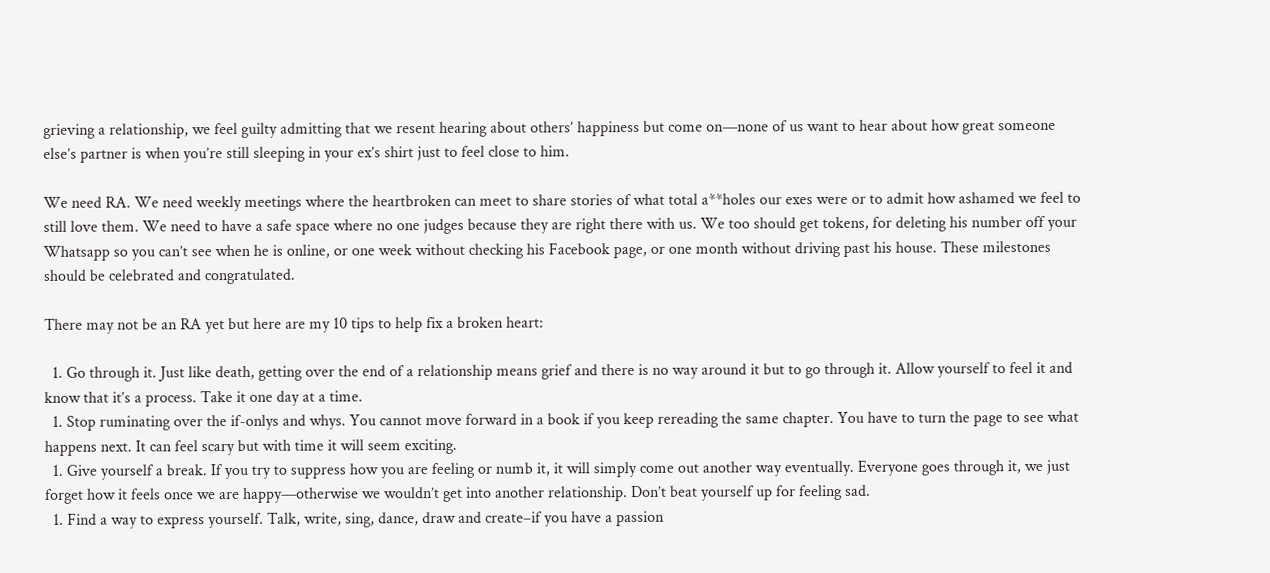grieving a relationship, we feel guilty admitting that we resent hearing about others’ happiness but come on—none of us want to hear about how great someone else’s partner is when you’re still sleeping in your ex’s shirt just to feel close to him.

We need RA. We need weekly meetings where the heartbroken can meet to share stories of what total a**holes our exes were or to admit how ashamed we feel to still love them. We need to have a safe space where no one judges because they are right there with us. We too should get tokens, for deleting his number off your Whatsapp so you can’t see when he is online, or one week without checking his Facebook page, or one month without driving past his house. These milestones should be celebrated and congratulated.

There may not be an RA yet but here are my 10 tips to help fix a broken heart:

  1. Go through it. Just like death, getting over the end of a relationship means grief and there is no way around it but to go through it. Allow yourself to feel it and know that it’s a process. Take it one day at a time.
  1. Stop ruminating over the if-onlys and whys. You cannot move forward in a book if you keep rereading the same chapter. You have to turn the page to see what happens next. It can feel scary but with time it will seem exciting.
  1. Give yourself a break. If you try to suppress how you are feeling or numb it, it will simply come out another way eventually. Everyone goes through it, we just forget how it feels once we are happy—otherwise we wouldn’t get into another relationship. Don’t beat yourself up for feeling sad.
  1. Find a way to express yourself. Talk, write, sing, dance, draw and create–if you have a passion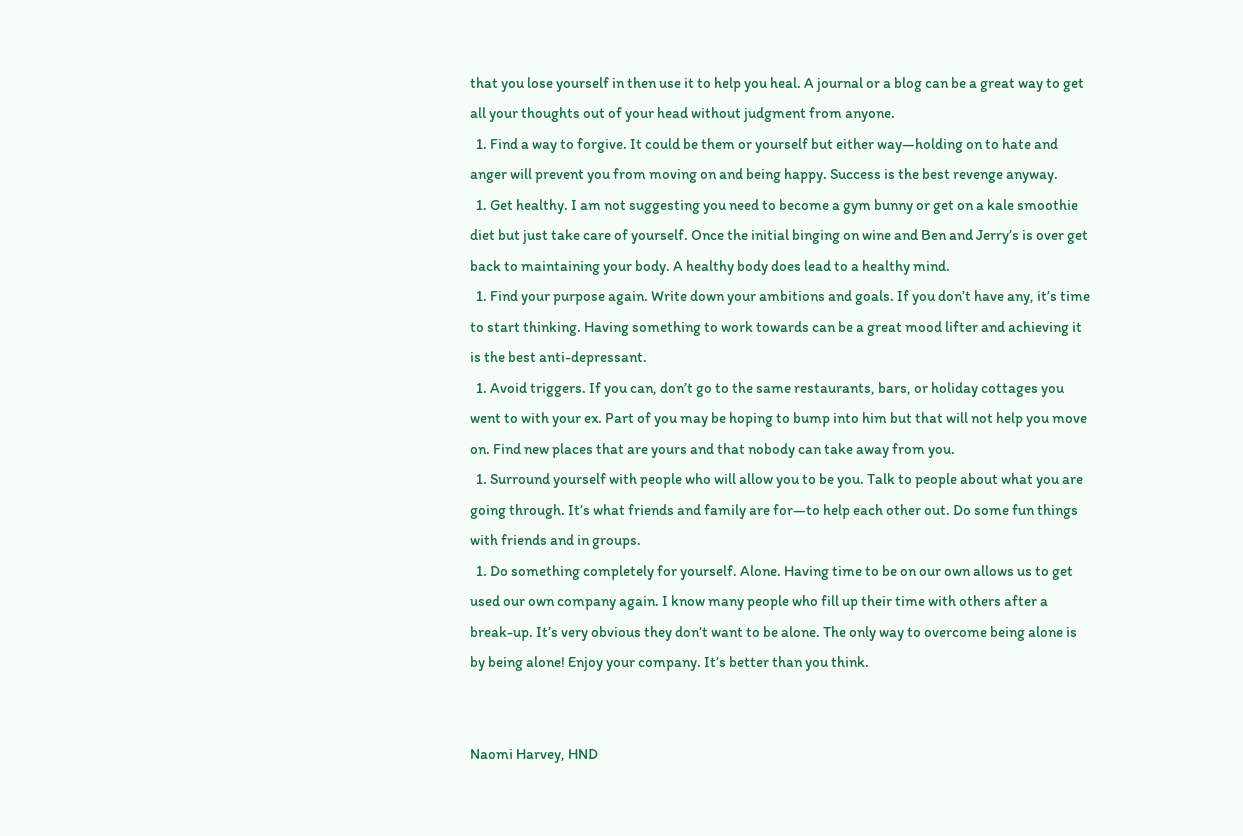that you lose yourself in then use it to help you heal. A journal or a blog can be a great way to get all your thoughts out of your head without judgment from anyone.
  1. Find a way to forgive. It could be them or yourself but either way—holding on to hate and anger will prevent you from moving on and being happy. Success is the best revenge anyway.
  1. Get healthy. I am not suggesting you need to become a gym bunny or get on a kale smoothie diet but just take care of yourself. Once the initial binging on wine and Ben and Jerry’s is over get back to maintaining your body. A healthy body does lead to a healthy mind.
  1. Find your purpose again. Write down your ambitions and goals. If you don’t have any, it’s time to start thinking. Having something to work towards can be a great mood lifter and achieving it is the best anti-depressant.
  1. Avoid triggers. If you can, don’t go to the same restaurants, bars, or holiday cottages you went to with your ex. Part of you may be hoping to bump into him but that will not help you move on. Find new places that are yours and that nobody can take away from you.
  1. Surround yourself with people who will allow you to be you. Talk to people about what you are going through. It’s what friends and family are for—to help each other out. Do some fun things with friends and in groups.
  1. Do something completely for yourself. Alone. Having time to be on our own allows us to get used our own company again. I know many people who fill up their time with others after a break-up. It’s very obvious they don’t want to be alone. The only way to overcome being alone is by being alone! Enjoy your company. It’s better than you think.


Naomi Harvey, HND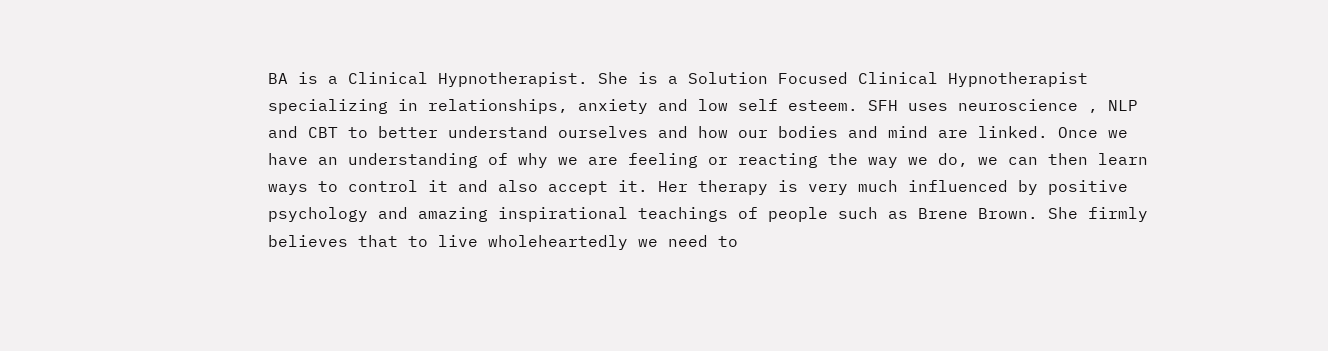BA is a Clinical Hypnotherapist. She is a Solution Focused Clinical Hypnotherapist specializing in relationships, anxiety and low self esteem. SFH uses neuroscience , NLP and CBT to better understand ourselves and how our bodies and mind are linked. Once we have an understanding of why we are feeling or reacting the way we do, we can then learn ways to control it and also accept it. Her therapy is very much influenced by positive psychology and amazing inspirational teachings of people such as Brene Brown. She firmly believes that to live wholeheartedly we need to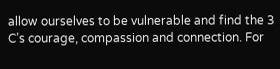allow ourselves to be vulnerable and find the 3 C’s courage, compassion and connection. For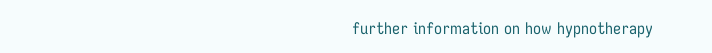further information on how hypnotherapy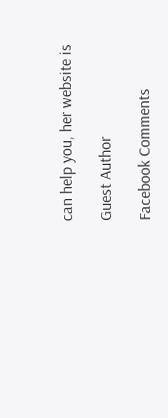can help you, her website is

Guest Author

Facebook Comments